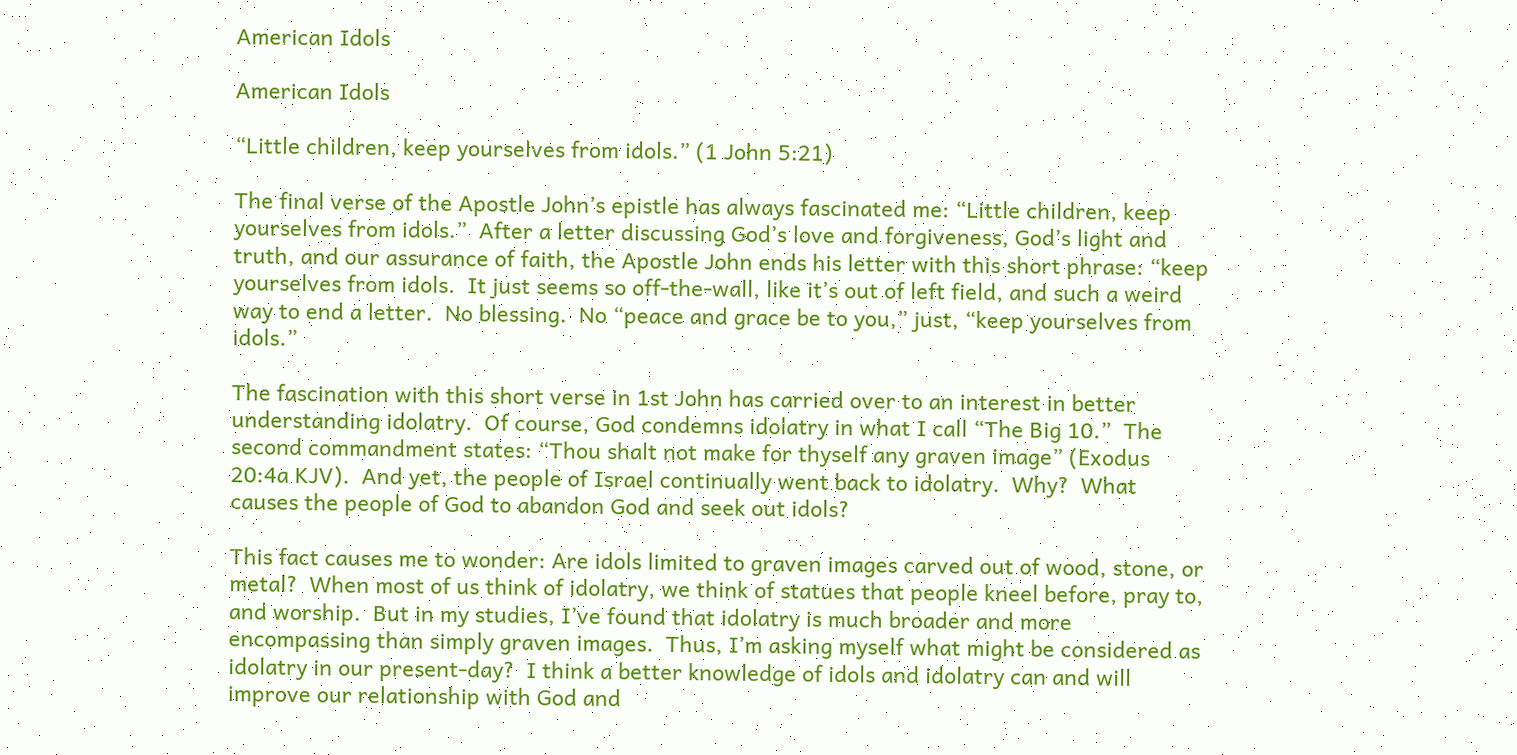American Idols

American Idols

“Little children, keep yourselves from idols.” (1 John 5:21)

The final verse of the Apostle John’s epistle has always fascinated me: “Little children, keep yourselves from idols.”  After a letter discussing God’s love and forgiveness, God’s light and truth, and our assurance of faith, the Apostle John ends his letter with this short phrase: “keep yourselves from idols.  It just seems so off-the-wall, like it’s out of left field, and such a weird way to end a letter.  No blessing.  No “peace and grace be to you,” just, “keep yourselves from idols.”

The fascination with this short verse in 1st John has carried over to an interest in better understanding idolatry.  Of course, God condemns idolatry in what I call “The Big 10.”  The second commandment states: “Thou shalt not make for thyself any graven image” (Exodus 20:4a KJV).  And yet, the people of Israel continually went back to idolatry.  Why?  What causes the people of God to abandon God and seek out idols?

This fact causes me to wonder: Are idols limited to graven images carved out of wood, stone, or metal?  When most of us think of idolatry, we think of statues that people kneel before, pray to, and worship.  But in my studies, I’ve found that idolatry is much broader and more encompassing than simply graven images.  Thus, I’m asking myself what might be considered as idolatry in our present-day?  I think a better knowledge of idols and idolatry can and will improve our relationship with God and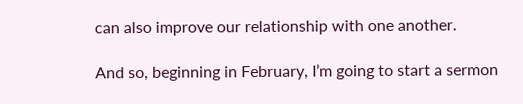can also improve our relationship with one another.

And so, beginning in February, I’m going to start a sermon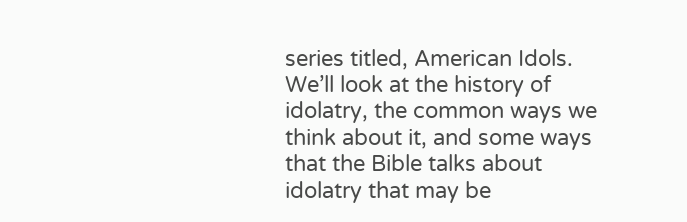series titled, American Idols.  We’ll look at the history of idolatry, the common ways we think about it, and some ways that the Bible talks about idolatry that may be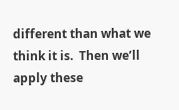different than what we think it is.  Then we’ll apply these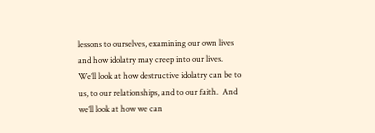lessons to ourselves, examining our own lives and how idolatry may creep into our lives.  We’ll look at how destructive idolatry can be to us, to our relationships, and to our faith.  And we’ll look at how we can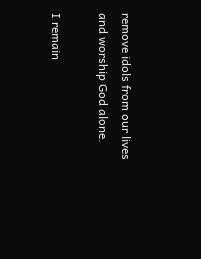remove idols from our lives and worship God alone.

I remain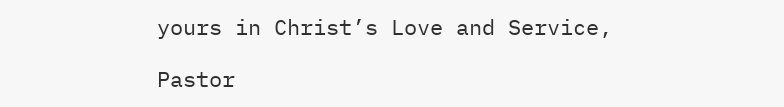yours in Christ’s Love and Service,

Pastor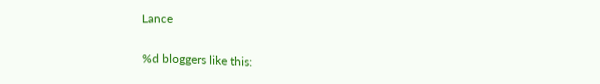Lance

%d bloggers like this: